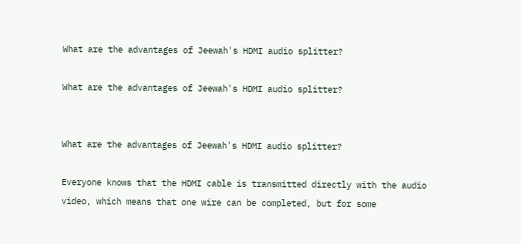What are the advantages of Jeewah's HDMI audio splitter?

What are the advantages of Jeewah's HDMI audio splitter?


What are the advantages of Jeewah's HDMI audio splitter?

Everyone knows that the HDMI cable is transmitted directly with the audio video, which means that one wire can be completed, but for some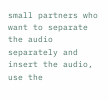small partners who want to separate the audio separately and insert the audio, use the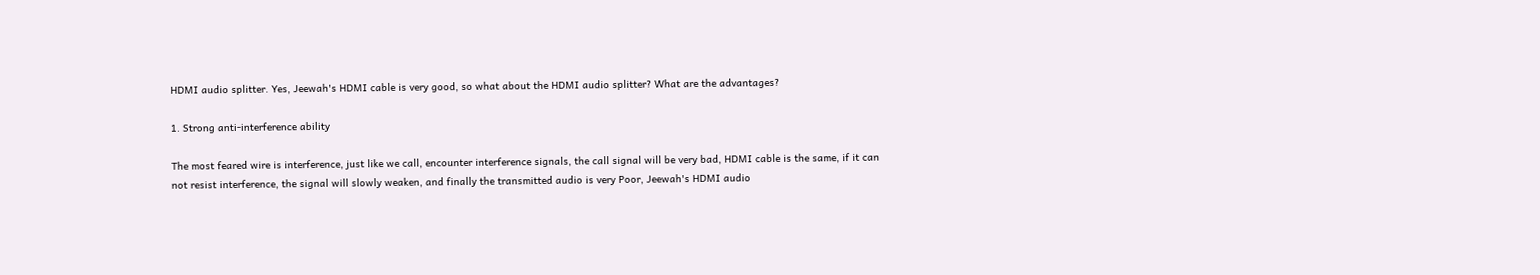HDMI audio splitter. Yes, Jeewah's HDMI cable is very good, so what about the HDMI audio splitter? What are the advantages?

1. Strong anti-interference ability

The most feared wire is interference, just like we call, encounter interference signals, the call signal will be very bad, HDMI cable is the same, if it can not resist interference, the signal will slowly weaken, and finally the transmitted audio is very Poor, Jeewah's HDMI audio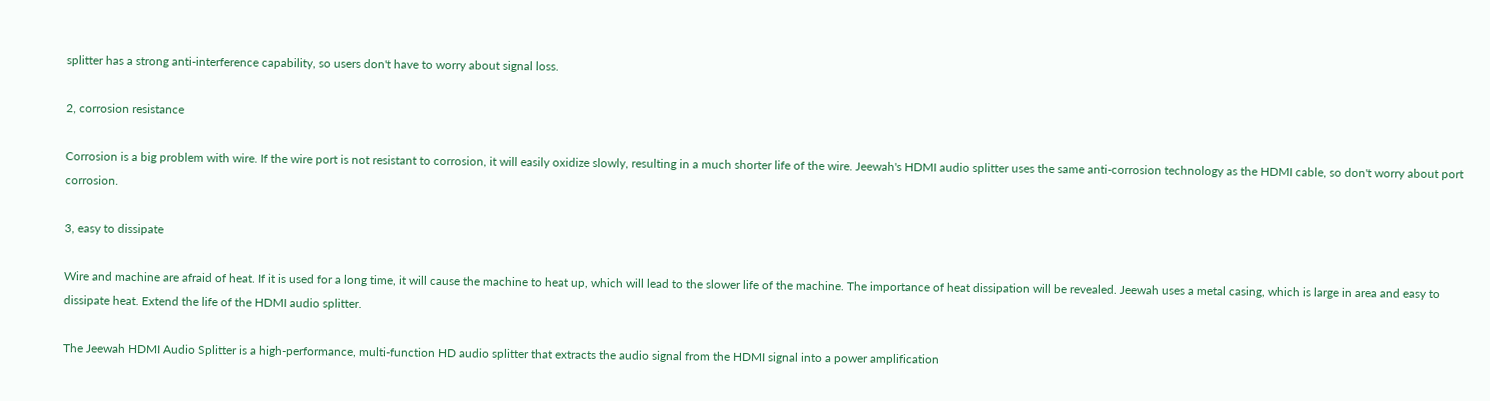splitter has a strong anti-interference capability, so users don't have to worry about signal loss.

2, corrosion resistance

Corrosion is a big problem with wire. If the wire port is not resistant to corrosion, it will easily oxidize slowly, resulting in a much shorter life of the wire. Jeewah's HDMI audio splitter uses the same anti-corrosion technology as the HDMI cable, so don't worry about port corrosion.

3, easy to dissipate

Wire and machine are afraid of heat. If it is used for a long time, it will cause the machine to heat up, which will lead to the slower life of the machine. The importance of heat dissipation will be revealed. Jeewah uses a metal casing, which is large in area and easy to dissipate heat. Extend the life of the HDMI audio splitter.

The Jeewah HDMI Audio Splitter is a high-performance, multi-function HD audio splitter that extracts the audio signal from the HDMI signal into a power amplification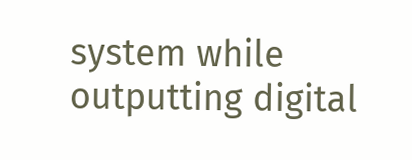system while outputting digital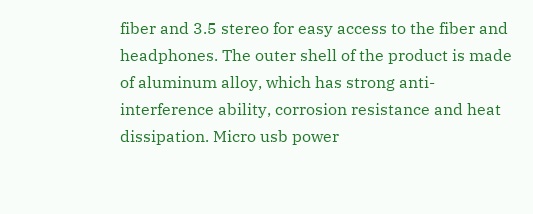fiber and 3.5 stereo for easy access to the fiber and headphones. The outer shell of the product is made of aluminum alloy, which has strong anti-interference ability, corrosion resistance and heat dissipation. Micro usb power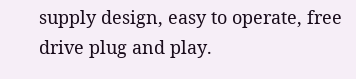supply design, easy to operate, free drive plug and play.